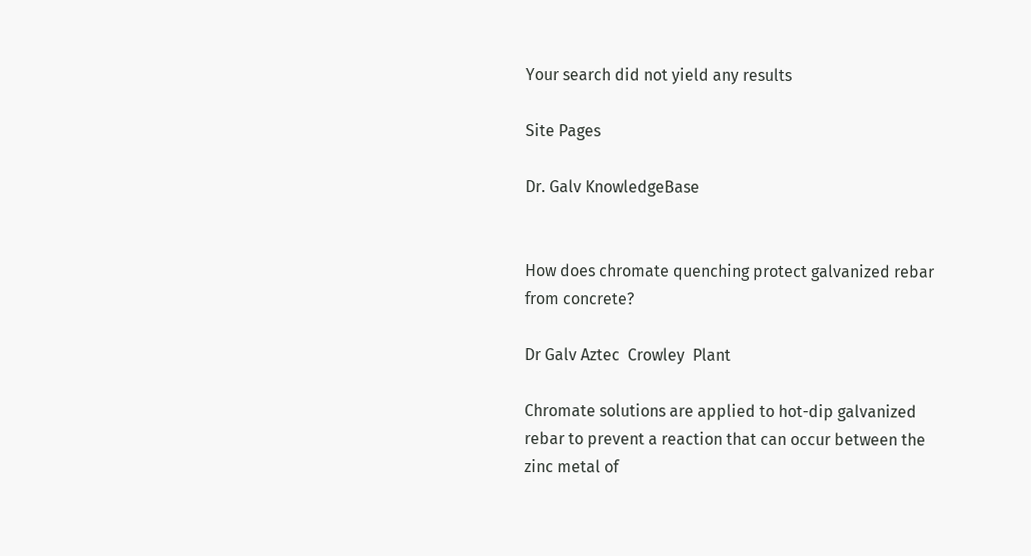Your search did not yield any results

Site Pages

Dr. Galv KnowledgeBase


How does chromate quenching protect galvanized rebar from concrete?

Dr Galv Aztec  Crowley  Plant

Chromate solutions are applied to hot-dip galvanized rebar to prevent a reaction that can occur between the zinc metal of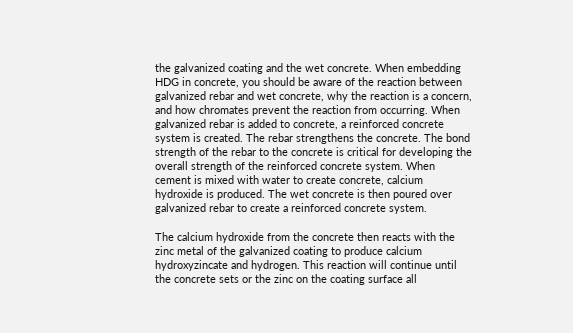the galvanized coating and the wet concrete. When embedding HDG in concrete, you should be aware of the reaction between galvanized rebar and wet concrete, why the reaction is a concern, and how chromates prevent the reaction from occurring. When galvanized rebar is added to concrete, a reinforced concrete system is created. The rebar strengthens the concrete. The bond strength of the rebar to the concrete is critical for developing the overall strength of the reinforced concrete system. When cement is mixed with water to create concrete, calcium hydroxide is produced. The wet concrete is then poured over galvanized rebar to create a reinforced concrete system.

The calcium hydroxide from the concrete then reacts with the zinc metal of the galvanized coating to produce calcium hydroxyzincate and hydrogen. This reaction will continue until the concrete sets or the zinc on the coating surface all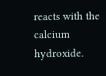reacts with the calcium hydroxide.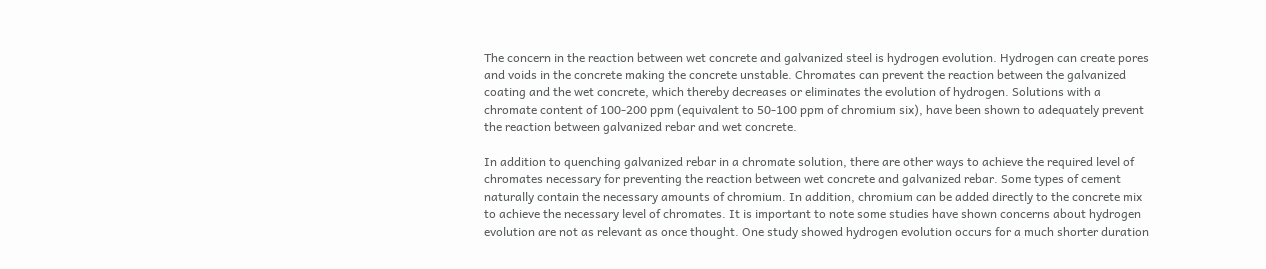The concern in the reaction between wet concrete and galvanized steel is hydrogen evolution. Hydrogen can create pores and voids in the concrete making the concrete unstable. Chromates can prevent the reaction between the galvanized coating and the wet concrete, which thereby decreases or eliminates the evolution of hydrogen. Solutions with a chromate content of 100-200 ppm (equivalent to 50-100 ppm of chromium six), have been shown to adequately prevent the reaction between galvanized rebar and wet concrete.

In addition to quenching galvanized rebar in a chromate solution, there are other ways to achieve the required level of chromates necessary for preventing the reaction between wet concrete and galvanized rebar. Some types of cement naturally contain the necessary amounts of chromium. In addition, chromium can be added directly to the concrete mix to achieve the necessary level of chromates. It is important to note some studies have shown concerns about hydrogen evolution are not as relevant as once thought. One study showed hydrogen evolution occurs for a much shorter duration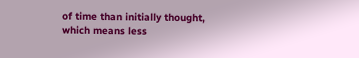of time than initially thought, which means less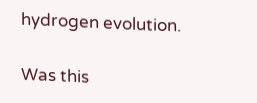hydrogen evolution.

Was this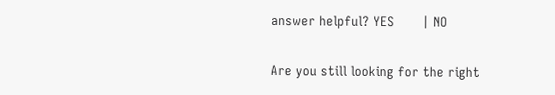answer helpful? YES       | NO

Are you still looking for the right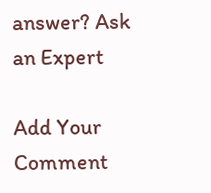answer? Ask an Expert

Add Your Comment